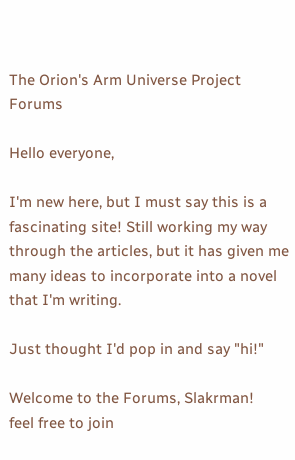The Orion's Arm Universe Project Forums

Hello everyone,

I'm new here, but I must say this is a fascinating site! Still working my way through the articles, but it has given me many ideas to incorporate into a novel that I'm writing.

Just thought I'd pop in and say "hi!"

Welcome to the Forums, Slakrman!
feel free to join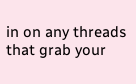in on any threads that grab your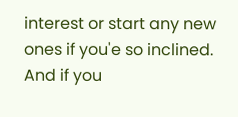interest or start any new ones if you'e so inclined. And if you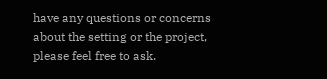have any questions or concerns about the setting or the project, please feel free to ask.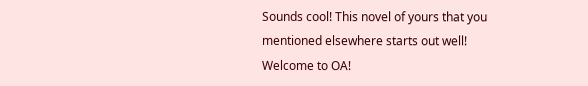Sounds cool! This novel of yours that you mentioned elsewhere starts out well!
Welcome to OA!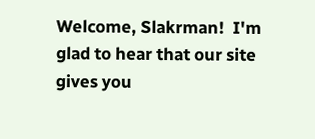Welcome, Slakrman!  I'm glad to hear that our site gives you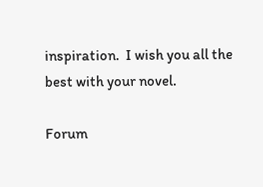inspiration.  I wish you all the best with your novel.

Forum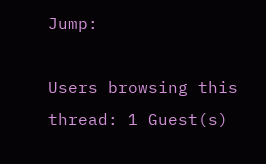Jump:

Users browsing this thread: 1 Guest(s)